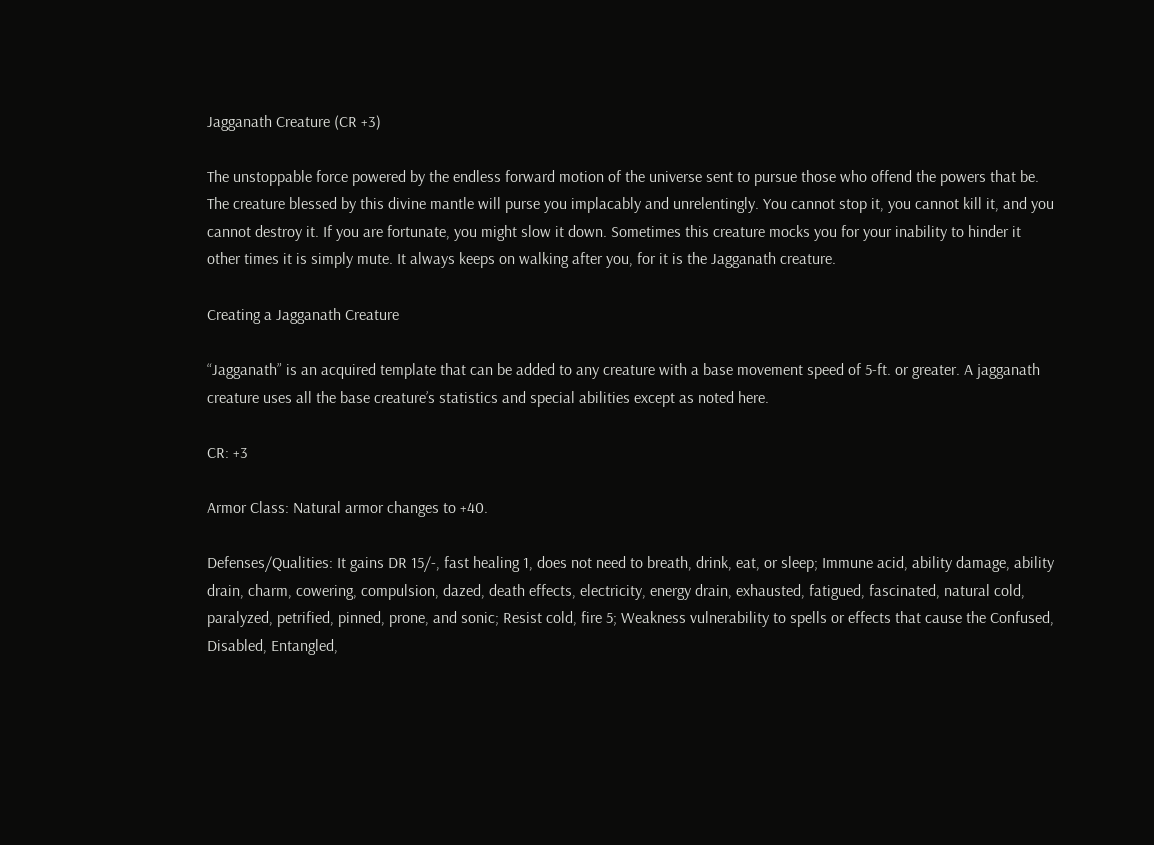Jagganath Creature (CR +3)

The unstoppable force powered by the endless forward motion of the universe sent to pursue those who offend the powers that be. The creature blessed by this divine mantle will purse you implacably and unrelentingly. You cannot stop it, you cannot kill it, and you cannot destroy it. If you are fortunate, you might slow it down. Sometimes this creature mocks you for your inability to hinder it other times it is simply mute. It always keeps on walking after you, for it is the Jagganath creature.

Creating a Jagganath Creature

“Jagganath” is an acquired template that can be added to any creature with a base movement speed of 5-ft. or greater. A jagganath creature uses all the base creature’s statistics and special abilities except as noted here.

CR: +3

Armor Class: Natural armor changes to +40.

Defenses/Qualities: It gains DR 15/-, fast healing 1, does not need to breath, drink, eat, or sleep; Immune acid, ability damage, ability drain, charm, cowering, compulsion, dazed, death effects, electricity, energy drain, exhausted, fatigued, fascinated, natural cold, paralyzed, petrified, pinned, prone, and sonic; Resist cold, fire 5; Weakness vulnerability to spells or effects that cause the Confused, Disabled, Entangled,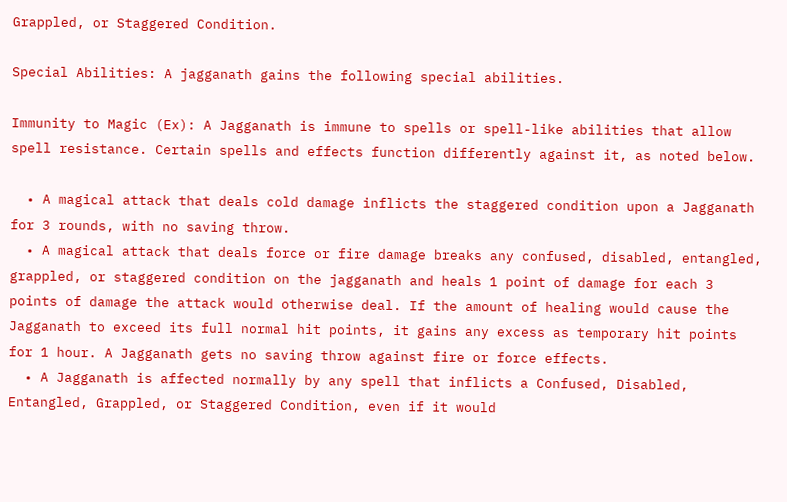Grappled, or Staggered Condition.

Special Abilities: A jagganath gains the following special abilities.

Immunity to Magic (Ex): A Jagganath is immune to spells or spell-like abilities that allow spell resistance. Certain spells and effects function differently against it, as noted below.

  • A magical attack that deals cold damage inflicts the staggered condition upon a Jagganath for 3 rounds, with no saving throw.
  • A magical attack that deals force or fire damage breaks any confused, disabled, entangled, grappled, or staggered condition on the jagganath and heals 1 point of damage for each 3 points of damage the attack would otherwise deal. If the amount of healing would cause the Jagganath to exceed its full normal hit points, it gains any excess as temporary hit points for 1 hour. A Jagganath gets no saving throw against fire or force effects.
  • A Jagganath is affected normally by any spell that inflicts a Confused, Disabled, Entangled, Grappled, or Staggered Condition, even if it would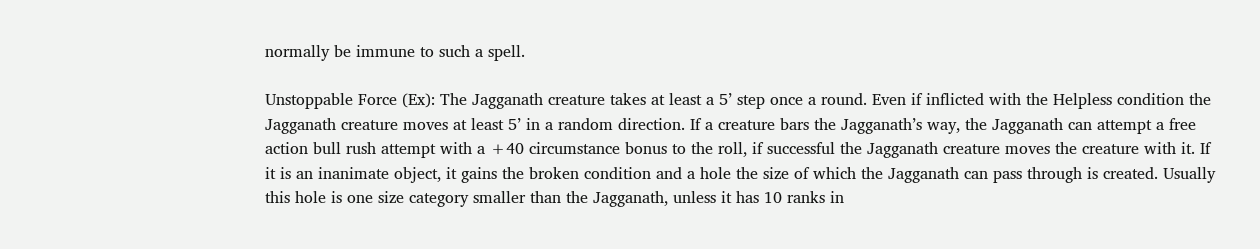normally be immune to such a spell.

Unstoppable Force (Ex): The Jagganath creature takes at least a 5’ step once a round. Even if inflicted with the Helpless condition the Jagganath creature moves at least 5’ in a random direction. If a creature bars the Jagganath’s way, the Jagganath can attempt a free action bull rush attempt with a +40 circumstance bonus to the roll, if successful the Jagganath creature moves the creature with it. If it is an inanimate object, it gains the broken condition and a hole the size of which the Jagganath can pass through is created. Usually this hole is one size category smaller than the Jagganath, unless it has 10 ranks in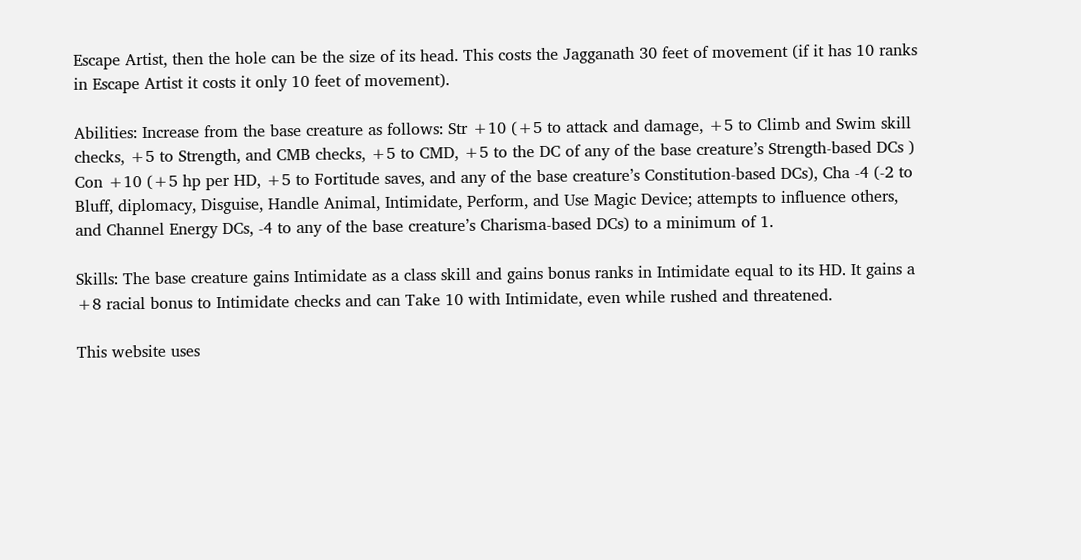Escape Artist, then the hole can be the size of its head. This costs the Jagganath 30 feet of movement (if it has 10 ranks in Escape Artist it costs it only 10 feet of movement).

Abilities: Increase from the base creature as follows: Str +10 (+5 to attack and damage, +5 to Climb and Swim skill checks, +5 to Strength, and CMB checks, +5 to CMD, +5 to the DC of any of the base creature’s Strength-based DCs ) Con +10 (+5 hp per HD, +5 to Fortitude saves, and any of the base creature’s Constitution-based DCs), Cha -4 (-2 to Bluff, diplomacy, Disguise, Handle Animal, Intimidate, Perform, and Use Magic Device; attempts to influence others, and Channel Energy DCs, -4 to any of the base creature’s Charisma-based DCs) to a minimum of 1.

Skills: The base creature gains Intimidate as a class skill and gains bonus ranks in Intimidate equal to its HD. It gains a +8 racial bonus to Intimidate checks and can Take 10 with Intimidate, even while rushed and threatened.

This website uses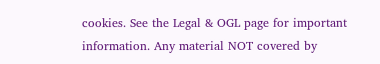cookies. See the Legal & OGL page for important information. Any material NOT covered by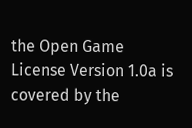the Open Game License Version 1.0a is covered by the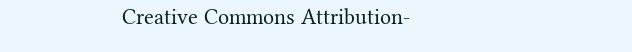Creative Commons Attribution-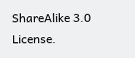ShareAlike 3.0 License.